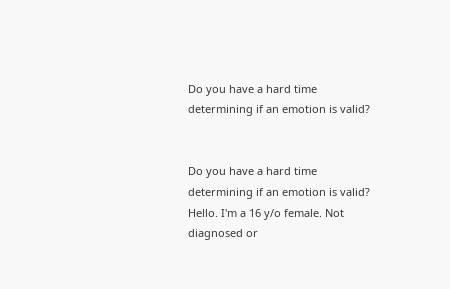Do you have a hard time determining if an emotion is valid?


Do you have a hard time determining if an emotion is valid?
Hello. I'm a 16 y/o female. Not diagnosed or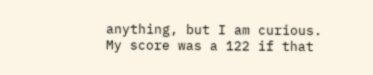anything, but I am curious. My score was a 122 if that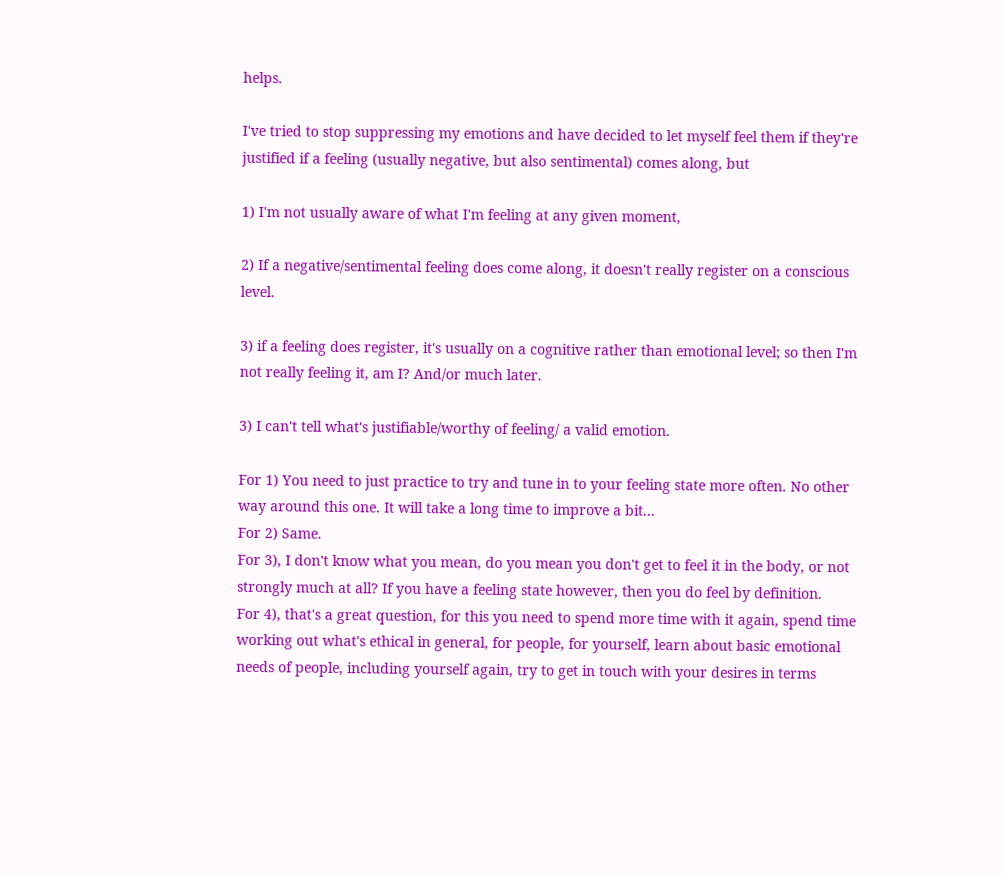helps.

I've tried to stop suppressing my emotions and have decided to let myself feel them if they're justified if a feeling (usually negative, but also sentimental) comes along, but

1) I'm not usually aware of what I'm feeling at any given moment,

2) If a negative/sentimental feeling does come along, it doesn't really register on a conscious level.

3) if a feeling does register, it's usually on a cognitive rather than emotional level; so then I'm not really feeling it, am I? And/or much later.

3) I can't tell what's justifiable/worthy of feeling/ a valid emotion.

For 1) You need to just practice to try and tune in to your feeling state more often. No other way around this one. It will take a long time to improve a bit...
For 2) Same.
For 3), I don't know what you mean, do you mean you don't get to feel it in the body, or not strongly much at all? If you have a feeling state however, then you do feel by definition.
For 4), that's a great question, for this you need to spend more time with it again, spend time working out what's ethical in general, for people, for yourself, learn about basic emotional needs of people, including yourself again, try to get in touch with your desires in terms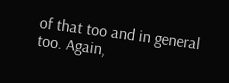of that too and in general too. Again,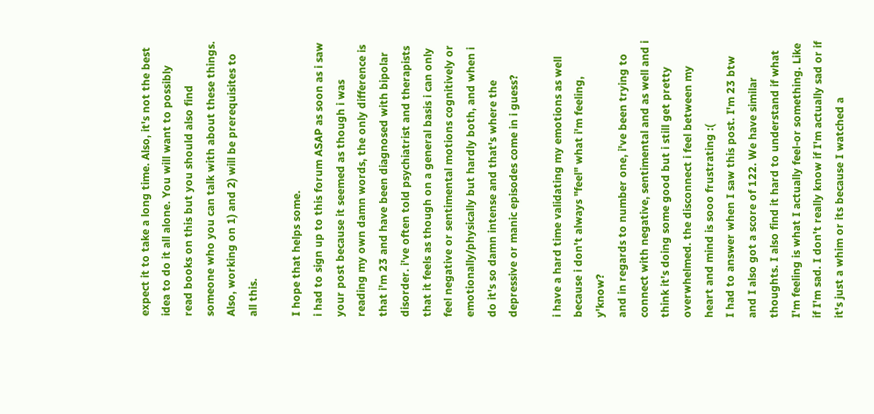expect it to take a long time. Also, it's not the best idea to do it all alone. You will want to possibly read books on this but you should also find someone who you can talk with about these things. Also, working on 1) and 2) will be prerequisites to all this.

I hope that helps some.
i had to sign up to this forum ASAP as soon as i saw your post because it seemed as though i was reading my own damn words, the only difference is that i'm 23 and have been diagnosed with bipolar disorder. i've often told psychiatrist and therapists that it feels as though on a general basis i can only feel negative or sentimental motions cognitively or emotionally/physically but hardly both, and when i do it's so damn intense and that's where the depressive or manic episodes come in i guess?

i have a hard time validating my emotions as well because i don't always "feel" what i'm feeling, y'know?
and in regards to number one, i've been trying to connect with negative, sentimental and as well and i think it's doing some good but i still get pretty overwhelmed. the disconnect i feel between my heart and mind is sooo frustrating :(
I had to answer when I saw this post. I'm 23 btw and I also got a score of 122. We have similar thoughts. I also find it hard to understand if what I'm feeling is what I actually feel-or something. Like if I'm sad. I don't really know if I'm actually sad or if it's just a whim or its because I watched a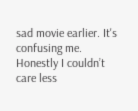sad movie earlier. It's confusing me.
Honestly I couldn’t care less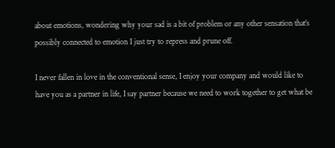about emotions, wondering why your sad is a bit of problem or any other sensation that’s possibly connected to emotion I just try to repress and prune off.

I never fallen in love in the conventional sense, I enjoy your company and would like to have you as a partner in life, I say partner because we need to work together to get what be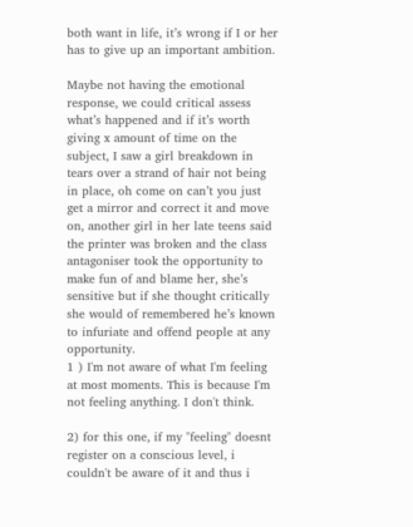both want in life, it’s wrong if I or her has to give up an important ambition.

Maybe not having the emotional response, we could critical assess what’s happened and if it’s worth giving x amount of time on the subject, I saw a girl breakdown in tears over a strand of hair not being in place, oh come on can’t you just get a mirror and correct it and move on, another girl in her late teens said the printer was broken and the class antagoniser took the opportunity to make fun of and blame her, she’s sensitive but if she thought critically she would of remembered he’s known to infuriate and offend people at any opportunity.
1 ) I'm not aware of what I'm feeling at most moments. This is because I'm not feeling anything. I don't think.

2) for this one, if my "feeling" doesnt register on a conscious level, i couldn't be aware of it and thus i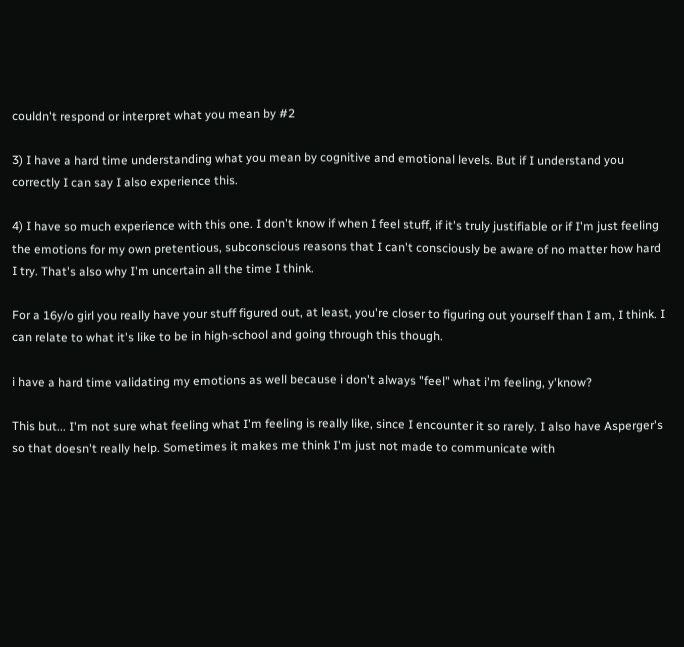couldn't respond or interpret what you mean by #2

3) I have a hard time understanding what you mean by cognitive and emotional levels. But if I understand you correctly I can say I also experience this.

4) I have so much experience with this one. I don't know if when I feel stuff, if it's truly justifiable or if I'm just feeling the emotions for my own pretentious, subconscious reasons that I can't consciously be aware of no matter how hard I try. That's also why I'm uncertain all the time I think.

For a 16y/o girl you really have your stuff figured out, at least, you're closer to figuring out yourself than I am, I think. I can relate to what it's like to be in high-school and going through this though.

i have a hard time validating my emotions as well because i don't always "feel" what i'm feeling, y'know?

This but... I'm not sure what feeling what I'm feeling is really like, since I encounter it so rarely. I also have Asperger's so that doesn't really help. Sometimes it makes me think I'm just not made to communicate with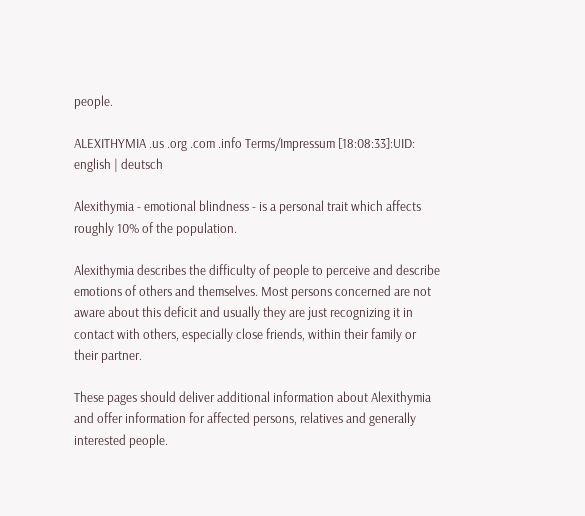people.

ALEXITHYMIA .us .org .com .info Terms/Impressum [18:08:33]:UID:
english | deutsch

Alexithymia - emotional blindness - is a personal trait which affects roughly 10% of the population.

Alexithymia describes the difficulty of people to perceive and describe emotions of others and themselves. Most persons concerned are not aware about this deficit and usually they are just recognizing it in contact with others, especially close friends, within their family or their partner.

These pages should deliver additional information about Alexithymia and offer information for affected persons, relatives and generally interested people.